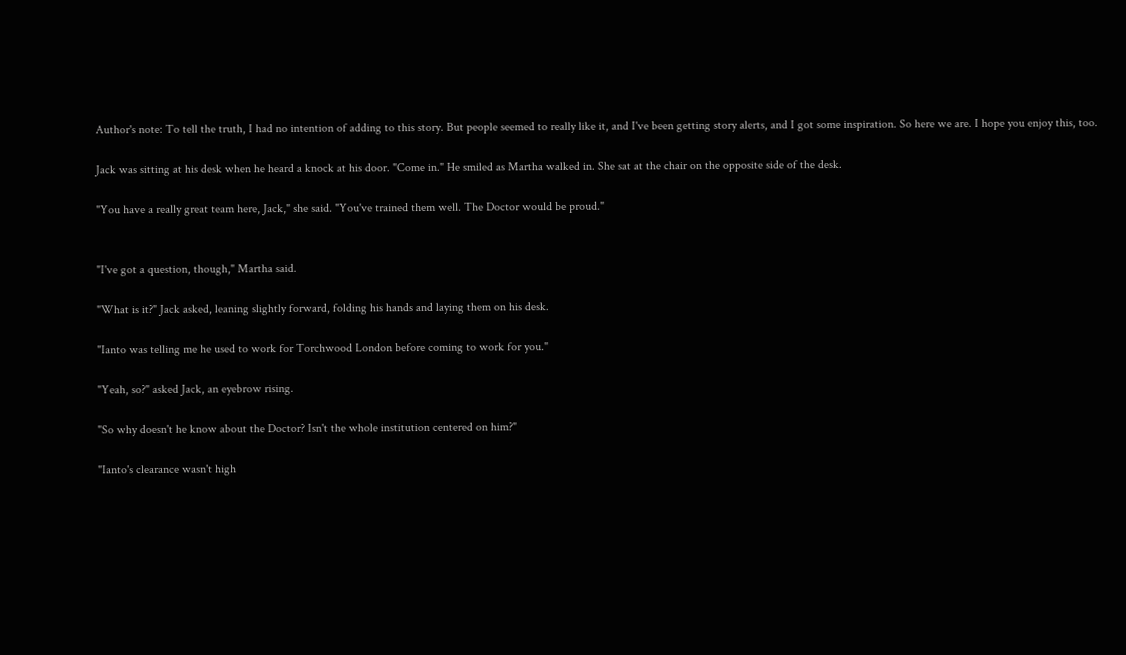Author's note: To tell the truth, I had no intention of adding to this story. But people seemed to really like it, and I've been getting story alerts, and I got some inspiration. So here we are. I hope you enjoy this, too.

Jack was sitting at his desk when he heard a knock at his door. "Come in." He smiled as Martha walked in. She sat at the chair on the opposite side of the desk.

"You have a really great team here, Jack," she said. "You've trained them well. The Doctor would be proud."


"I've got a question, though," Martha said.

"What is it?" Jack asked, leaning slightly forward, folding his hands and laying them on his desk.

"Ianto was telling me he used to work for Torchwood London before coming to work for you."

"Yeah, so?" asked Jack, an eyebrow rising.

"So why doesn't he know about the Doctor? Isn't the whole institution centered on him?"

"Ianto's clearance wasn't high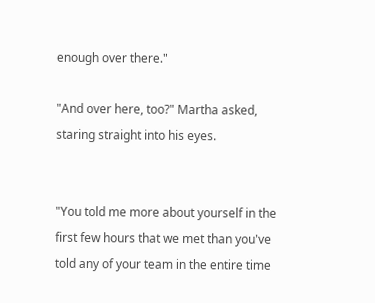enough over there."

"And over here, too?" Martha asked, staring straight into his eyes.


"You told me more about yourself in the first few hours that we met than you've told any of your team in the entire time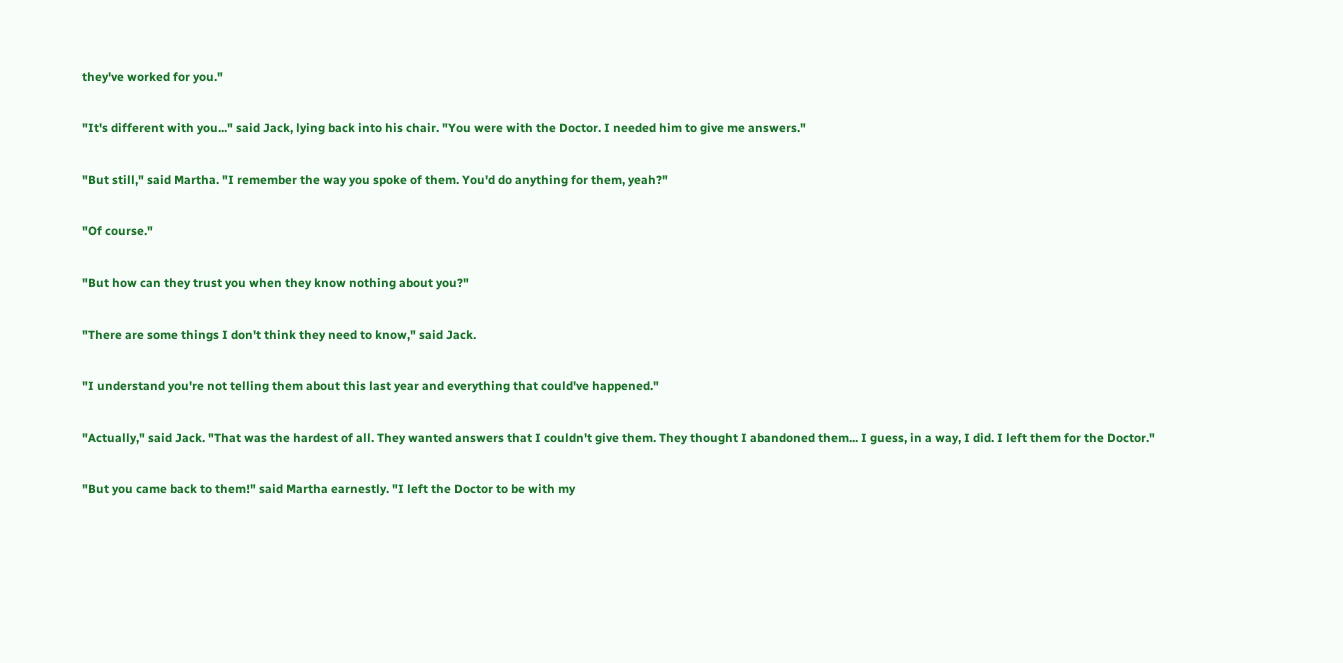they've worked for you."

"It's different with you..." said Jack, lying back into his chair. "You were with the Doctor. I needed him to give me answers."

"But still," said Martha. "I remember the way you spoke of them. You'd do anything for them, yeah?"

"Of course."

"But how can they trust you when they know nothing about you?"

"There are some things I don't think they need to know," said Jack.

"I understand you're not telling them about this last year and everything that could've happened."

"Actually," said Jack. "That was the hardest of all. They wanted answers that I couldn't give them. They thought I abandoned them... I guess, in a way, I did. I left them for the Doctor."

"But you came back to them!" said Martha earnestly. "I left the Doctor to be with my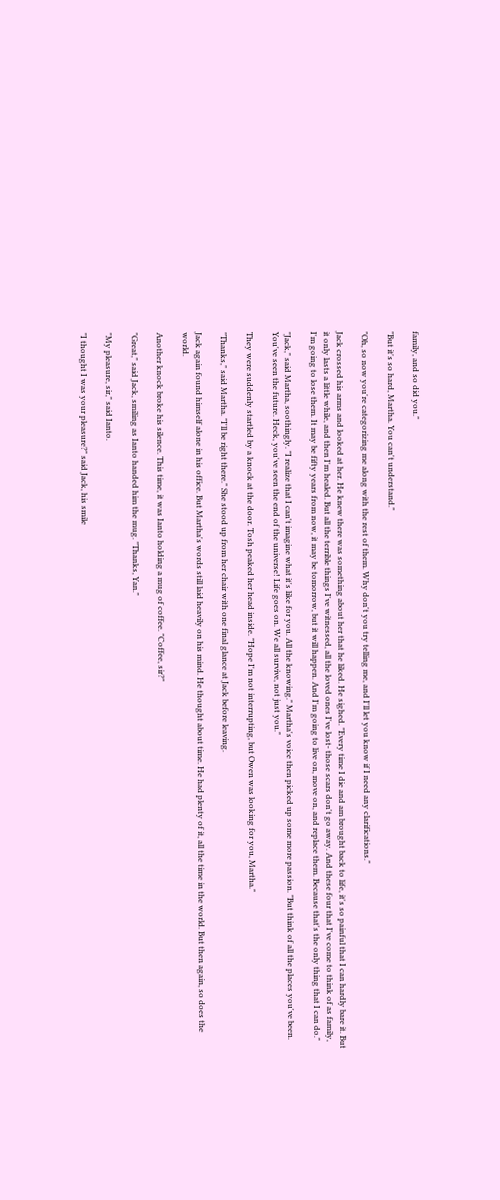family, and so did you."

"But it's so hard, Martha. You can't understand."

"Oh, so now you're categorizing me along with the rest of them. Why don't you try telling me, and I'll let you know if I need any clarifications."

Jack crossed his arms and looked at her. He knew there was something about her that he liked. He sighed. "Every time I die and am brought back to life, it's so painful that I can hardly bare it. But it only lasts a little while, and then I'm healed. But all the terrible things I've witnessed, all the loved ones I've lost- those scars don't go away. And these four that I've come to think of as family, I'm going to lose them. It may be fifty years from now, it may be tomorrow, but it will happen. And I'm going to live on, move on, and replace them. Because that's the only thing that I can do."

"Jack," said Martha, soothingly. "I realize that I can't imagine what it's like for you. All the knowing." Martha's voice then picked up some more passion. "But think of all the places you've been. You've seen the future. Heck, you've seen the end of the universe! Life goes on. We all survive, not just you."

They were suddenly startled by a knock at the door. Tosh peaked her head inside. "Hope I'm not interrupting, but Owen was looking for you, Martha."

"Thanks," said Martha. "I'll be right there." She stood up from her chair with one final glance at Jack before leaving.

Jack again found himself alone in his office. But Martha's words still laid heavily on his mind. He thought about time. He had plenty of it, all the time in the world. But then again, so does the world.

Another knock broke his silence. This time, it was Ianto holding a mug of coffee. "Coffee, sir?"

"Great," said Jack, smiling as Ianto handed him the mug. "Thanks, Yan."

"My pleasure, sir," said Ianto.

"I thought I was your pleasure?" said Jack, his smile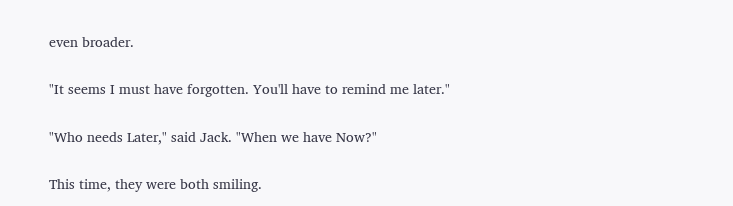even broader.

"It seems I must have forgotten. You'll have to remind me later."

"Who needs Later," said Jack. "When we have Now?"

This time, they were both smiling.